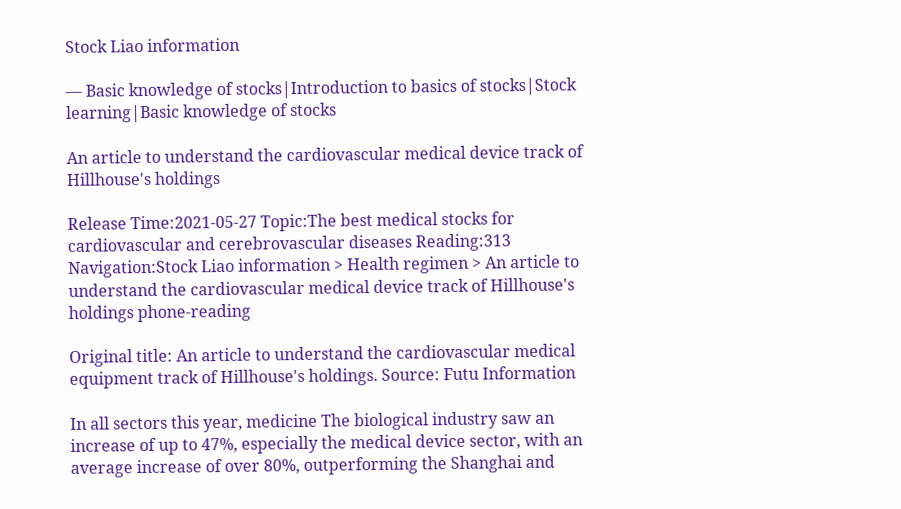Stock Liao information

— Basic knowledge of stocks|Introduction to basics of stocks|Stock learning|Basic knowledge of stocks

An article to understand the cardiovascular medical device track of Hillhouse's holdings

Release Time:2021-05-27 Topic:The best medical stocks for cardiovascular and cerebrovascular diseases Reading:313 Navigation:Stock Liao information > Health regimen > An article to understand the cardiovascular medical device track of Hillhouse's holdings phone-reading

Original title: An article to understand the cardiovascular medical equipment track of Hillhouse's holdings. Source: Futu Information

In all sectors this year, medicine The biological industry saw an increase of up to 47%, especially the medical device sector, with an average increase of over 80%, outperforming the Shanghai and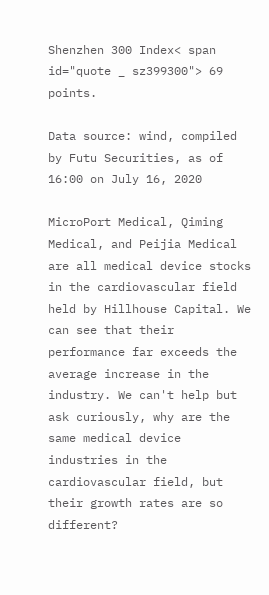Shenzhen 300 Index< span id="quote _ sz399300"> 69 points.

Data source: wind, compiled by Futu Securities, as of 16:00 on July 16, 2020

MicroPort Medical, Qiming Medical, and Peijia Medical are all medical device stocks in the cardiovascular field held by Hillhouse Capital. We can see that their performance far exceeds the average increase in the industry. We can't help but ask curiously, why are the same medical device industries in the cardiovascular field, but their growth rates are so different?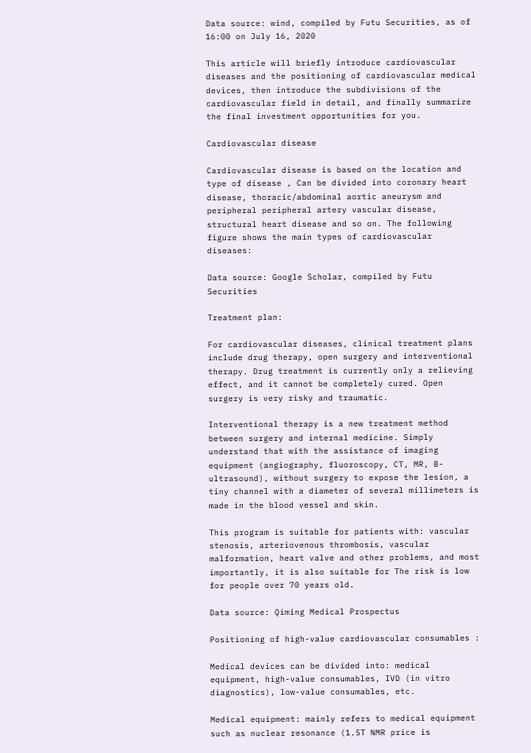Data source: wind, compiled by Futu Securities, as of 16:00 on July 16, 2020

This article will briefly introduce cardiovascular diseases and the positioning of cardiovascular medical devices, then introduce the subdivisions of the cardiovascular field in detail, and finally summarize the final investment opportunities for you.

Cardiovascular disease

Cardiovascular disease is based on the location and type of disease , Can be divided into coronary heart disease, thoracic/abdominal aortic aneurysm and peripheral peripheral artery vascular disease, structural heart disease and so on. The following figure shows the main types of cardiovascular diseases:

Data source: Google Scholar, compiled by Futu Securities

Treatment plan:

For cardiovascular diseases, clinical treatment plans include drug therapy, open surgery and interventional therapy. Drug treatment is currently only a relieving effect, and it cannot be completely cured. Open surgery is very risky and traumatic.

Interventional therapy is a new treatment method between surgery and internal medicine. Simply understand that with the assistance of imaging equipment (angiography, fluoroscopy, CT, MR, B-ultrasound), without surgery to expose the lesion, a tiny channel with a diameter of several millimeters is made in the blood vessel and skin.

This program is suitable for patients with: vascular stenosis, arteriovenous thrombosis, vascular malformation, heart valve and other problems, and most importantly, it is also suitable for The risk is low for people over 70 years old.

Data source: Qiming Medical Prospectus

Positioning of high-value cardiovascular consumables :

Medical devices can be divided into: medical equipment, high-value consumables, IVD (in vitro diagnostics), low-value consumables, etc.

Medical equipment: mainly refers to medical equipment such as nuclear resonance (1.5T NMR price is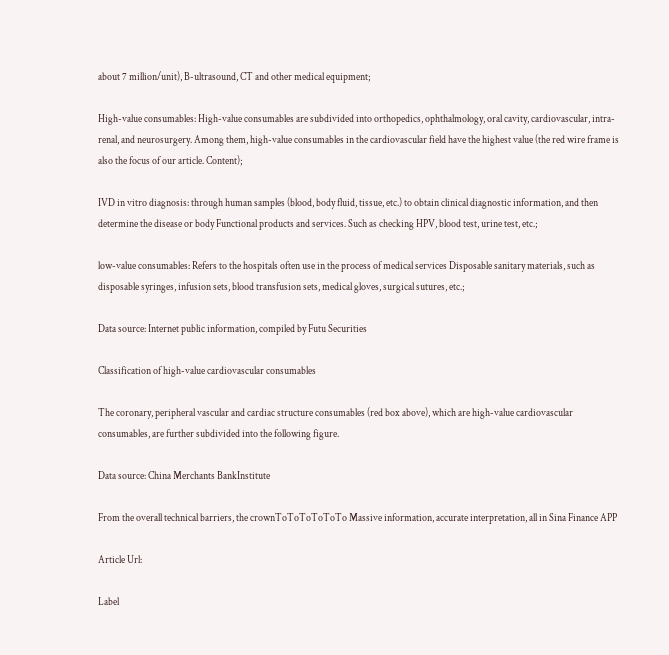about 7 million/unit), B-ultrasound, CT and other medical equipment;

High-value consumables: High-value consumables are subdivided into orthopedics, ophthalmology, oral cavity, cardiovascular, intra-renal, and neurosurgery. Among them, high-value consumables in the cardiovascular field have the highest value (the red wire frame is also the focus of our article. Content);

IVD in vitro diagnosis: through human samples (blood, body fluid, tissue, etc.) to obtain clinical diagnostic information, and then determine the disease or body Functional products and services. Such as checking HPV, blood test, urine test, etc.;

low-value consumables: Refers to the hospitals often use in the process of medical services Disposable sanitary materials, such as disposable syringes, infusion sets, blood transfusion sets, medical gloves, surgical sutures, etc.;

Data source: Internet public information, compiled by Futu Securities

Classification of high-value cardiovascular consumables

The coronary, peripheral vascular and cardiac structure consumables (red box above), which are high-value cardiovascular consumables, are further subdivided into the following figure.

Data source: China Merchants BankInstitute

From the overall technical barriers, the crownToToToToToTo Massive information, accurate interpretation, all in Sina Finance APP

Article Url:

Label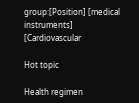group:[Position] [medical instruments] [Cardiovascular

Hot topic

Health regimen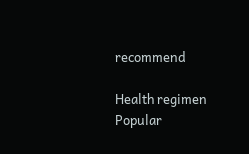recommend

Health regimen Popular